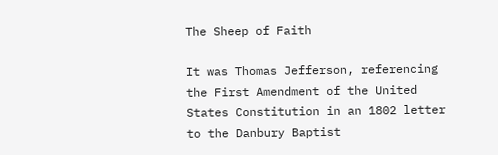The Sheep of Faith

It was Thomas Jefferson, referencing the First Amendment of the United States Constitution in an 1802 letter to the Danbury Baptist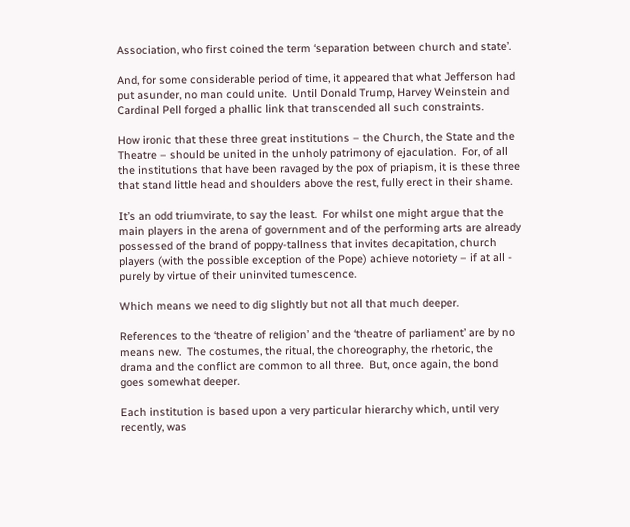Association, who first coined the term ‘separation between church and state’.

And, for some considerable period of time, it appeared that what Jefferson had put asunder, no man could unite.  Until Donald Trump, Harvey Weinstein and Cardinal Pell forged a phallic link that transcended all such constraints.

How ironic that these three great institutions – the Church, the State and the Theatre – should be united in the unholy patrimony of ejaculation.  For, of all the institutions that have been ravaged by the pox of priapism, it is these three that stand little head and shoulders above the rest, fully erect in their shame.

It’s an odd triumvirate, to say the least.  For whilst one might argue that the main players in the arena of government and of the performing arts are already possessed of the brand of poppy-tallness that invites decapitation, church players (with the possible exception of the Pope) achieve notoriety – if at all - purely by virtue of their uninvited tumescence.

Which means we need to dig slightly but not all that much deeper.

References to the ‘theatre of religion’ and the ‘theatre of parliament’ are by no means new.  The costumes, the ritual, the choreography, the rhetoric, the drama and the conflict are common to all three.  But, once again, the bond goes somewhat deeper.

Each institution is based upon a very particular hierarchy which, until very recently, was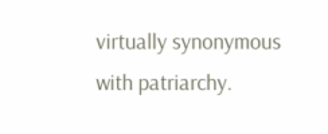virtually synonymous with patriarchy.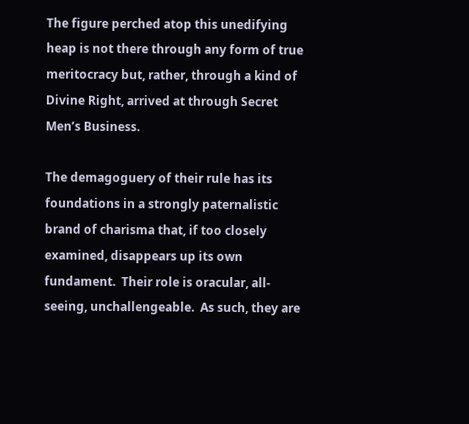The figure perched atop this unedifying heap is not there through any form of true meritocracy but, rather, through a kind of Divine Right, arrived at through Secret Men’s Business.

The demagoguery of their rule has its foundations in a strongly paternalistic brand of charisma that, if too closely examined, disappears up its own fundament.  Their role is oracular, all-seeing, unchallengeable.  As such, they are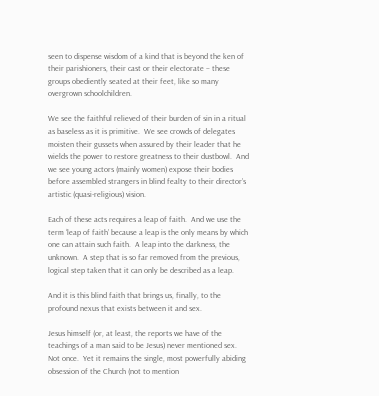seen to dispense wisdom of a kind that is beyond the ken of their parishioners, their cast or their electorate – these groups obediently seated at their feet, like so many overgrown schoolchildren.

We see the faithful relieved of their burden of sin in a ritual as baseless as it is primitive.  We see crowds of delegates moisten their gussets when assured by their leader that he wields the power to restore greatness to their dustbowl.  And we see young actors (mainly women) expose their bodies before assembled strangers in blind fealty to their director’s artistic (quasi-religious) vision.

Each of these acts requires a leap of faith.  And we use the term ‘leap of faith’ because a leap is the only means by which one can attain such faith.  A leap into the darkness, the unknown.  A step that is so far removed from the previous, logical step taken that it can only be described as a leap.

And it is this blind faith that brings us, finally, to the profound nexus that exists between it and sex.

Jesus himself (or, at least, the reports we have of the teachings of a man said to be Jesus) never mentioned sex.  Not once.  Yet it remains the single, most powerfully abiding obsession of the Church (not to mention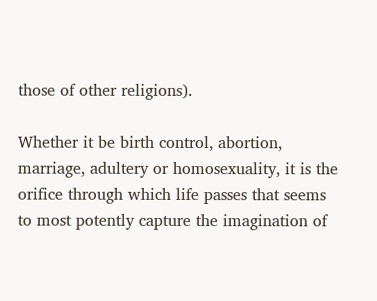those of other religions).

Whether it be birth control, abortion, marriage, adultery or homosexuality, it is the orifice through which life passes that seems to most potently capture the imagination of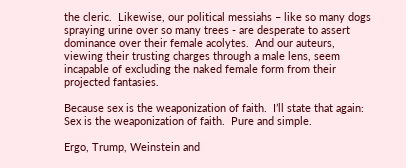the cleric.  Likewise, our political messiahs – like so many dogs spraying urine over so many trees - are desperate to assert dominance over their female acolytes.  And our auteurs, viewing their trusting charges through a male lens, seem incapable of excluding the naked female form from their projected fantasies.

Because sex is the weaponization of faith.  I’ll state that again:  Sex is the weaponization of faith.  Pure and simple.

Ergo, Trump, Weinstein and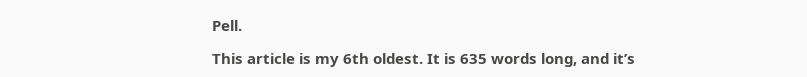Pell.

This article is my 6th oldest. It is 635 words long, and it’s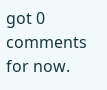got 0 comments for now.